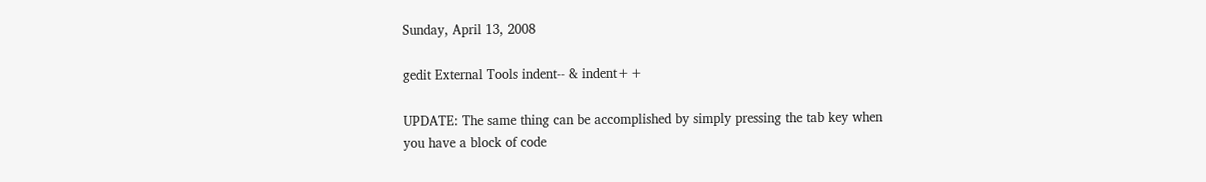Sunday, April 13, 2008

gedit External Tools indent-- & indent++

UPDATE: The same thing can be accomplished by simply pressing the tab key when you have a block of code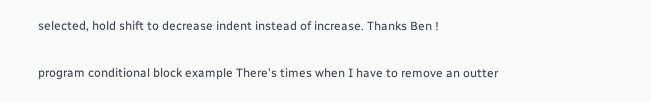selected, hold shift to decrease indent instead of increase. Thanks Ben !

program conditional block example There's times when I have to remove an outter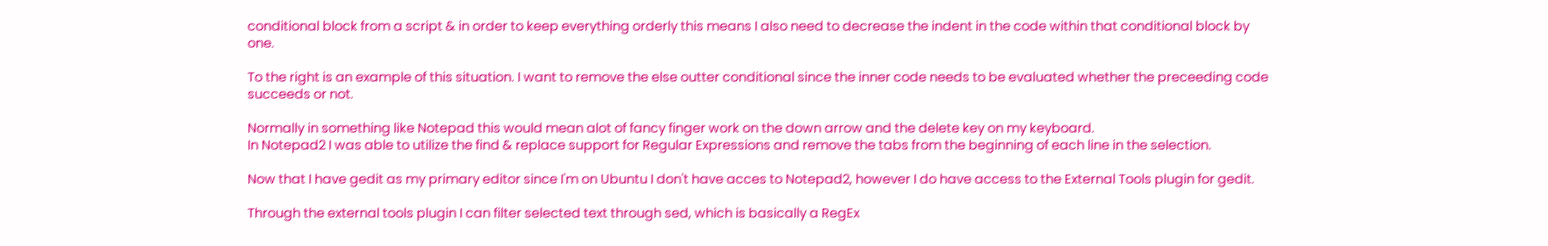conditional block from a script & in order to keep everything orderly this means I also need to decrease the indent in the code within that conditional block by one.

To the right is an example of this situation. I want to remove the else outter conditional since the inner code needs to be evaluated whether the preceeding code succeeds or not.

Normally in something like Notepad this would mean alot of fancy finger work on the down arrow and the delete key on my keyboard.
In Notepad2 I was able to utilize the find & replace support for Regular Expressions and remove the tabs from the beginning of each line in the selection.

Now that I have gedit as my primary editor since I'm on Ubuntu I don't have acces to Notepad2, however I do have access to the External Tools plugin for gedit.

Through the external tools plugin I can filter selected text through sed, which is basically a RegEx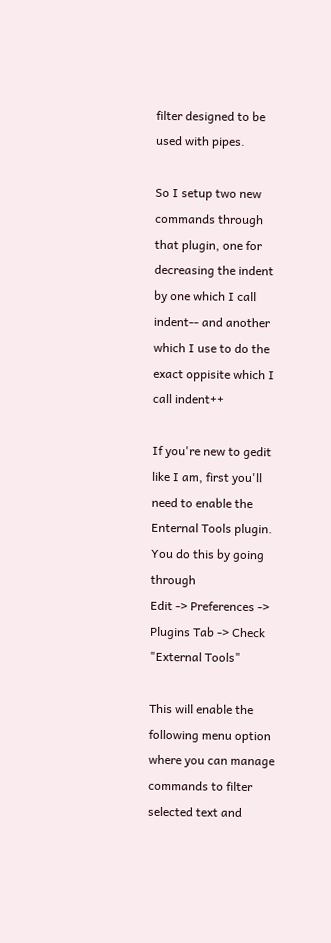filter designed to be used with pipes.

So I setup two new commands through that plugin, one for decreasing the indent by one which I call indent-- and another which I use to do the exact oppisite which I call indent++

If you're new to gedit like I am, first you'll need to enable the Enternal Tools plugin.
You do this by going through
Edit -> Preferences -> Plugins Tab -> Check "External Tools"

This will enable the following menu option where you can manage commands to filter selected text and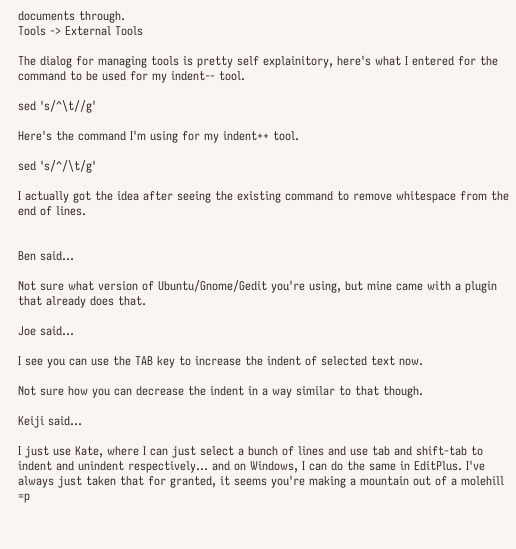documents through.
Tools -> External Tools

The dialog for managing tools is pretty self explainitory, here's what I entered for the command to be used for my indent-- tool.

sed 's/^\t//g'

Here's the command I'm using for my indent++ tool.

sed 's/^/\t/g'

I actually got the idea after seeing the existing command to remove whitespace from the end of lines.


Ben said...

Not sure what version of Ubuntu/Gnome/Gedit you're using, but mine came with a plugin that already does that.

Joe said...

I see you can use the TAB key to increase the indent of selected text now.

Not sure how you can decrease the indent in a way similar to that though.

Keiji said...

I just use Kate, where I can just select a bunch of lines and use tab and shift-tab to indent and unindent respectively... and on Windows, I can do the same in EditPlus. I've always just taken that for granted, it seems you're making a mountain out of a molehill =p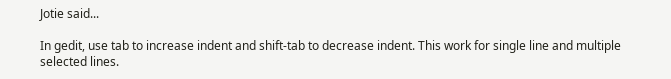Jotie said...

In gedit, use tab to increase indent and shift-tab to decrease indent. This work for single line and multiple selected lines.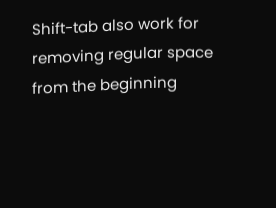Shift-tab also work for removing regular space from the beginning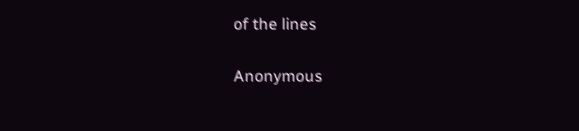of the lines

Anonymous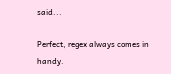said...

Perfect, regex always comes in handy.